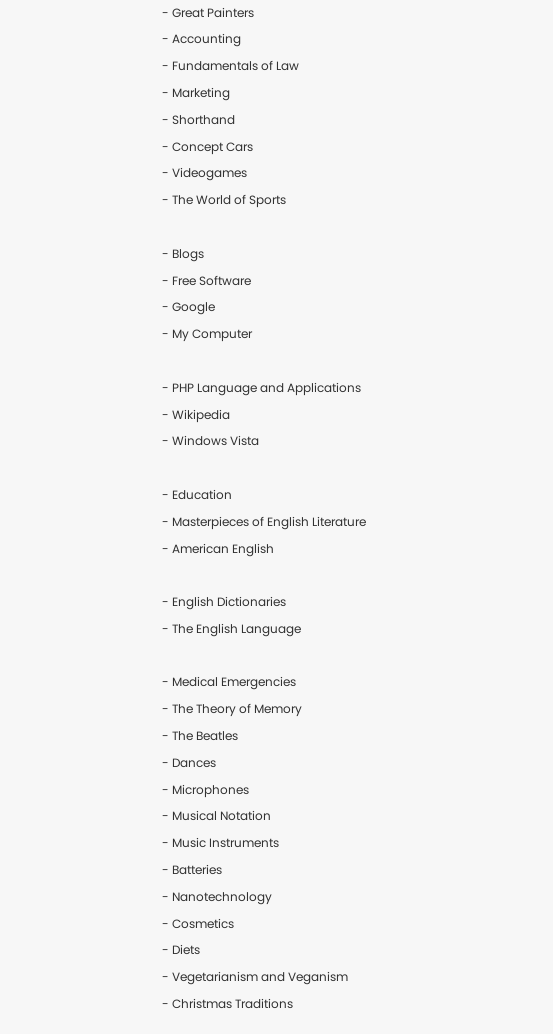- Great Painters
- Accounting
- Fundamentals of Law
- Marketing
- Shorthand
- Concept Cars
- Videogames
- The World of Sports

- Blogs
- Free Software
- Google
- My Computer

- PHP Language and Applications
- Wikipedia
- Windows Vista

- Education
- Masterpieces of English Literature
- American English

- English Dictionaries
- The English Language

- Medical Emergencies
- The Theory of Memory
- The Beatles
- Dances
- Microphones
- Musical Notation
- Music Instruments
- Batteries
- Nanotechnology
- Cosmetics
- Diets
- Vegetarianism and Veganism
- Christmas Traditions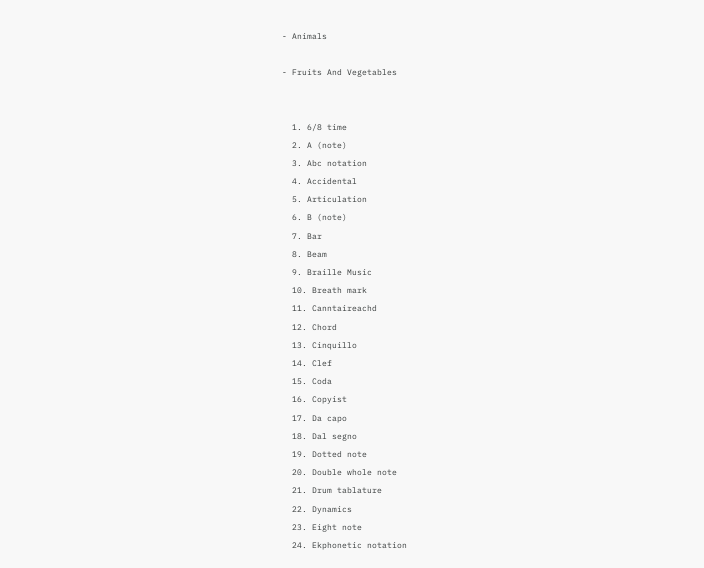- Animals

- Fruits And Vegetables


  1. 6/8 time
  2. A (note)
  3. Abc notation
  4. Accidental
  5. Articulation
  6. B (note)
  7. Bar
  8. Beam
  9. Braille Music
  10. Breath mark
  11. Canntaireachd
  12. Chord
  13. Cinquillo
  14. Clef
  15. Coda
  16. Copyist
  17. Da capo
  18. Dal segno
  19. Dotted note
  20. Double whole note
  21. Drum tablature
  22. Dynamics
  23. Eight note
  24. Ekphonetic notation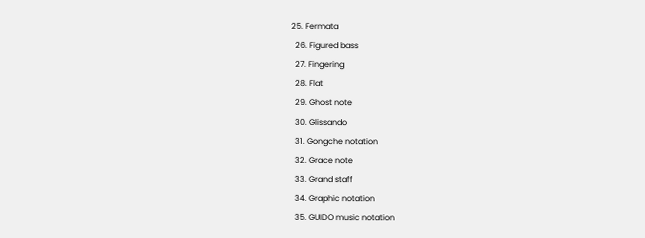25. Fermata
  26. Figured bass
  27. Fingering
  28. Flat
  29. Ghost note
  30. Glissando
  31. Gongche notation
  32. Grace note
  33. Grand staff
  34. Graphic notation
  35. GUIDO music notation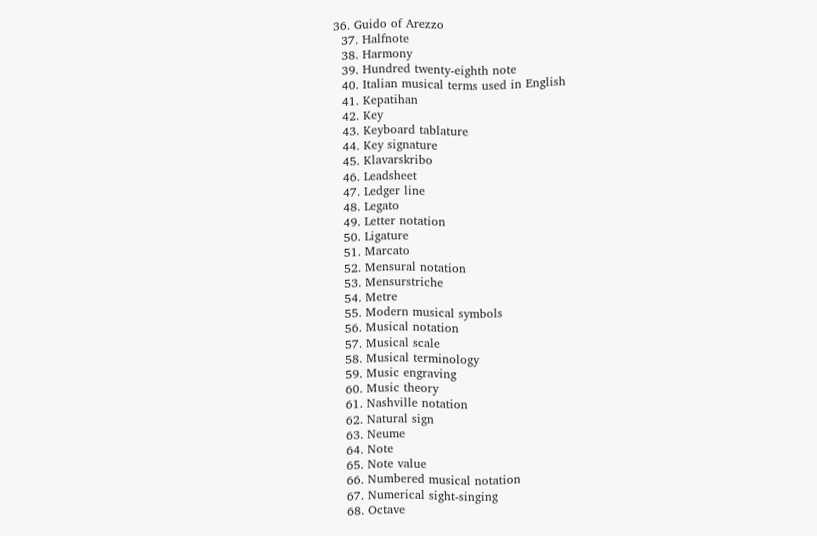36. Guido of Arezzo
  37. Halfnote
  38. Harmony
  39. Hundred twenty-eighth note
  40. Italian musical terms used in English
  41. Kepatihan
  42. Key
  43. Keyboard tablature
  44. Key signature
  45. Klavarskribo
  46. Leadsheet
  47. Ledger line
  48. Legato
  49. Letter notation
  50. Ligature
  51. Marcato
  52. Mensural notation
  53. Mensurstriche
  54. Metre
  55. Modern musical symbols
  56. Musical notation
  57. Musical scale
  58. Musical terminology
  59. Music engraving
  60. Music theory
  61. Nashville notation
  62. Natural sign
  63. Neume
  64. Note
  65. Note value
  66. Numbered musical notation
  67. Numerical sight-singing
  68. Octave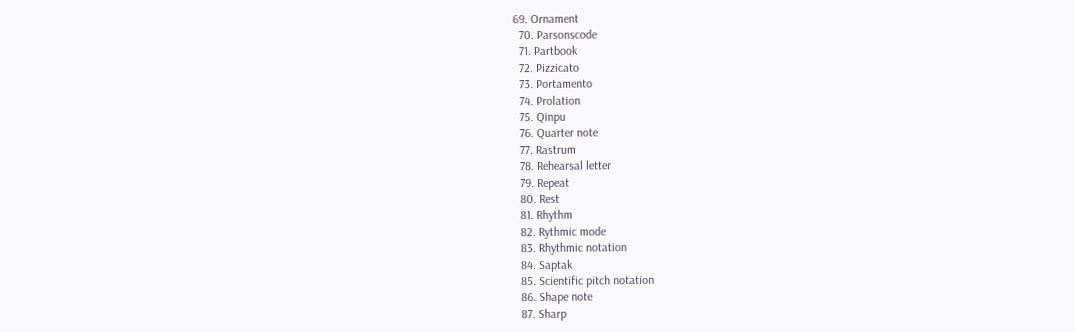69. Ornament
  70. Parsonscode
  71. Partbook
  72. Pizzicato
  73. Portamento
  74. Prolation
  75. Qinpu
  76. Quarter note
  77. Rastrum
  78. Rehearsal letter
  79. Repeat
  80. Rest
  81. Rhythm
  82. Rythmic mode
  83. Rhythmic notation
  84. Saptak
  85. Scientific pitch notation
  86. Shape note
  87. Sharp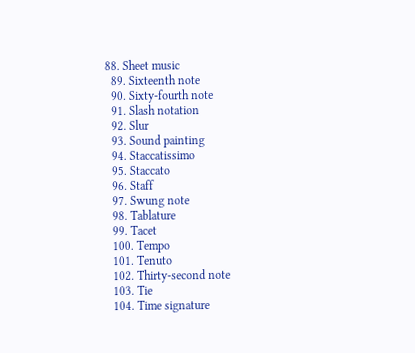88. Sheet music
  89. Sixteenth note
  90. Sixty-fourth note
  91. Slash notation
  92. Slur
  93. Sound painting
  94. Staccatissimo
  95. Staccato
  96. Staff
  97. Swung note
  98. Tablature
  99. Tacet
  100. Tempo
  101. Tenuto
  102. Thirty-second note
  103. Tie
  104. Time signature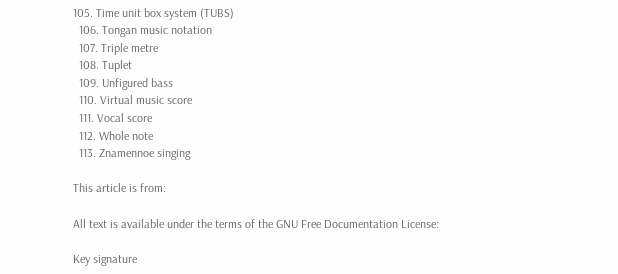105. Time unit box system (TUBS)
  106. Tongan music notation
  107. Triple metre
  108. Tuplet
  109. Unfigured bass
  110. Virtual music score
  111. Vocal score
  112. Whole note
  113. Znamennoe singing

This article is from:

All text is available under the terms of the GNU Free Documentation License:

Key signature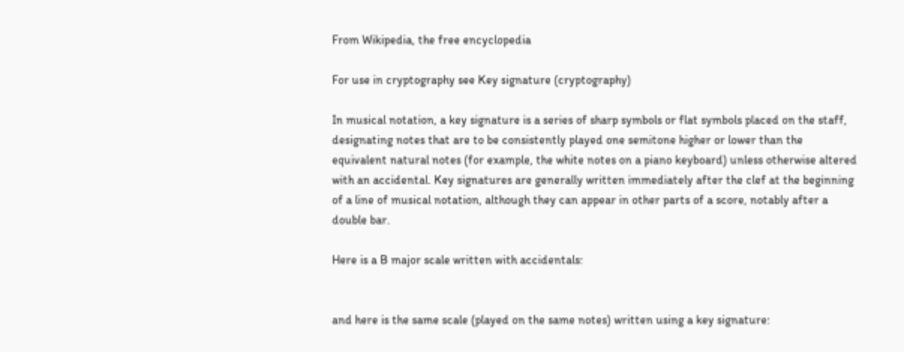From Wikipedia, the free encyclopedia

For use in cryptography see Key signature (cryptography)

In musical notation, a key signature is a series of sharp symbols or flat symbols placed on the staff, designating notes that are to be consistently played one semitone higher or lower than the equivalent natural notes (for example, the white notes on a piano keyboard) unless otherwise altered with an accidental. Key signatures are generally written immediately after the clef at the beginning of a line of musical notation, although they can appear in other parts of a score, notably after a double bar.

Here is a B major scale written with accidentals:


and here is the same scale (played on the same notes) written using a key signature: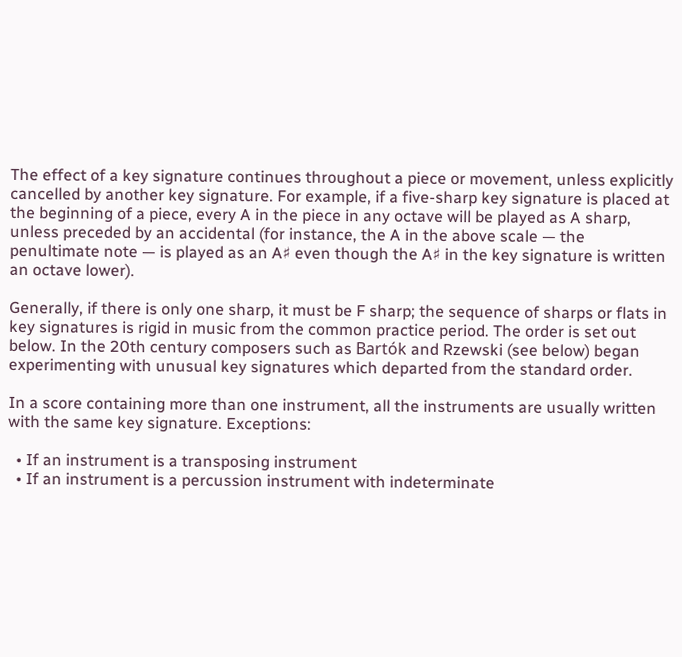The effect of a key signature continues throughout a piece or movement, unless explicitly cancelled by another key signature. For example, if a five-sharp key signature is placed at the beginning of a piece, every A in the piece in any octave will be played as A sharp, unless preceded by an accidental (for instance, the A in the above scale — the penultimate note — is played as an A♯ even though the A♯ in the key signature is written an octave lower).

Generally, if there is only one sharp, it must be F sharp; the sequence of sharps or flats in key signatures is rigid in music from the common practice period. The order is set out below. In the 20th century composers such as Bartók and Rzewski (see below) began experimenting with unusual key signatures which departed from the standard order.

In a score containing more than one instrument, all the instruments are usually written with the same key signature. Exceptions:

  • If an instrument is a transposing instrument
  • If an instrument is a percussion instrument with indeterminate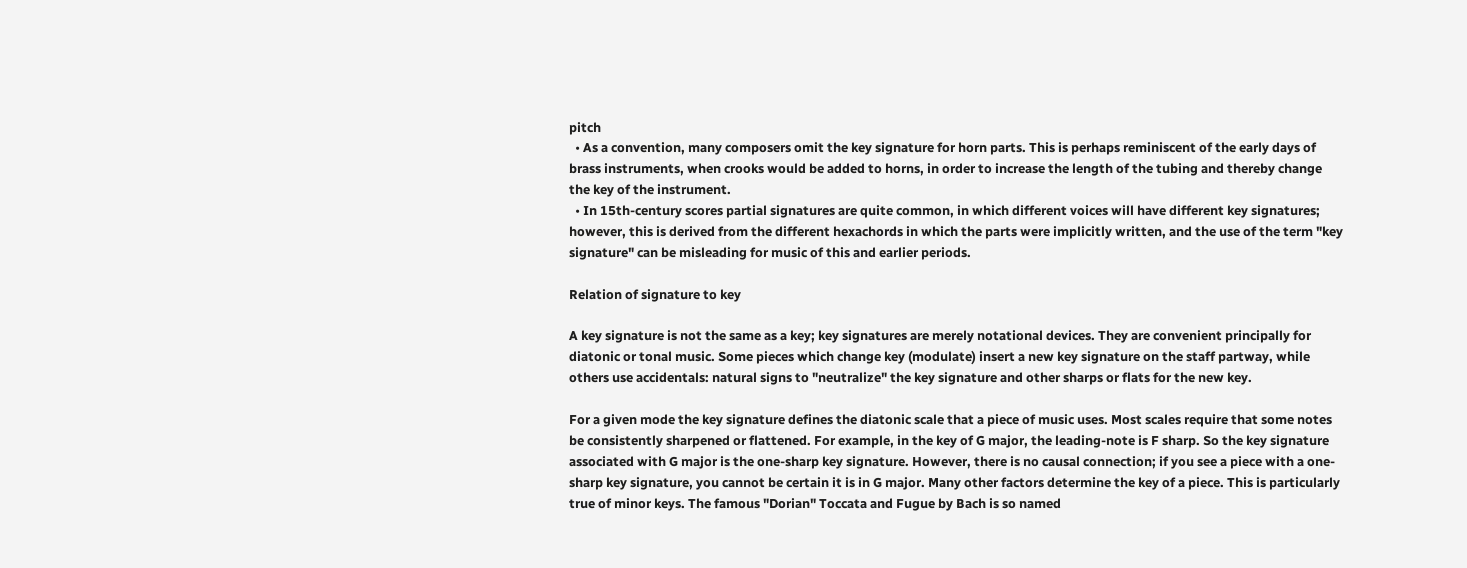pitch
  • As a convention, many composers omit the key signature for horn parts. This is perhaps reminiscent of the early days of brass instruments, when crooks would be added to horns, in order to increase the length of the tubing and thereby change the key of the instrument.
  • In 15th-century scores partial signatures are quite common, in which different voices will have different key signatures; however, this is derived from the different hexachords in which the parts were implicitly written, and the use of the term "key signature" can be misleading for music of this and earlier periods.

Relation of signature to key

A key signature is not the same as a key; key signatures are merely notational devices. They are convenient principally for diatonic or tonal music. Some pieces which change key (modulate) insert a new key signature on the staff partway, while others use accidentals: natural signs to "neutralize" the key signature and other sharps or flats for the new key.

For a given mode the key signature defines the diatonic scale that a piece of music uses. Most scales require that some notes be consistently sharpened or flattened. For example, in the key of G major, the leading-note is F sharp. So the key signature associated with G major is the one-sharp key signature. However, there is no causal connection; if you see a piece with a one-sharp key signature, you cannot be certain it is in G major. Many other factors determine the key of a piece. This is particularly true of minor keys. The famous "Dorian" Toccata and Fugue by Bach is so named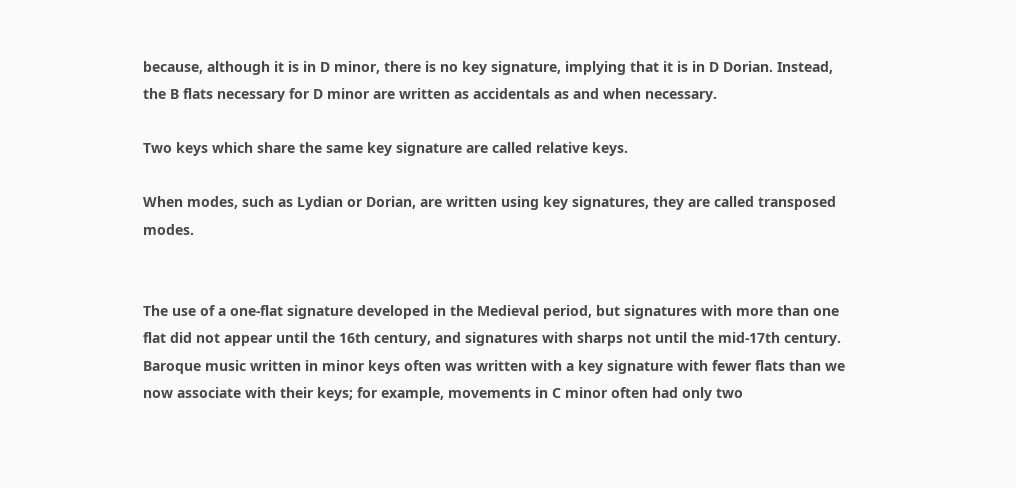because, although it is in D minor, there is no key signature, implying that it is in D Dorian. Instead, the B flats necessary for D minor are written as accidentals as and when necessary.

Two keys which share the same key signature are called relative keys.

When modes, such as Lydian or Dorian, are written using key signatures, they are called transposed modes.


The use of a one-flat signature developed in the Medieval period, but signatures with more than one flat did not appear until the 16th century, and signatures with sharps not until the mid-17th century. Baroque music written in minor keys often was written with a key signature with fewer flats than we now associate with their keys; for example, movements in C minor often had only two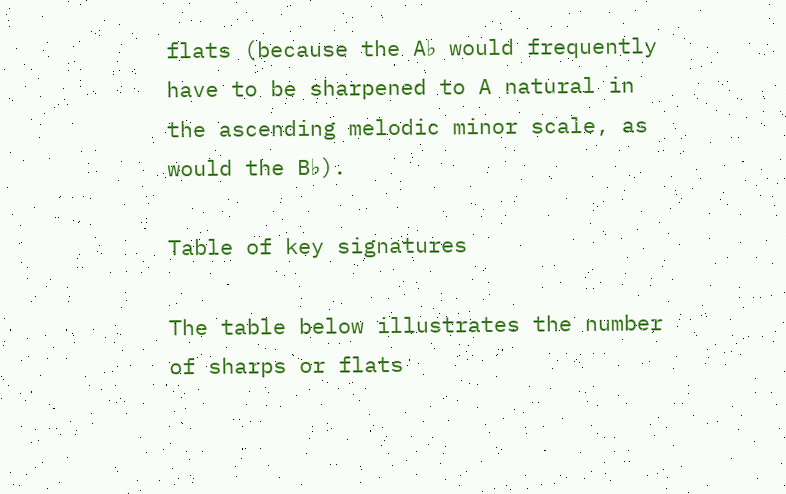flats (because the A♭ would frequently have to be sharpened to A natural in the ascending melodic minor scale, as would the B♭).

Table of key signatures

The table below illustrates the number of sharps or flats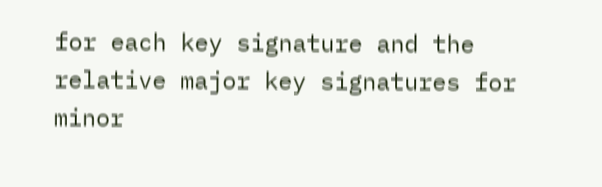for each key signature and the relative major key signatures for minor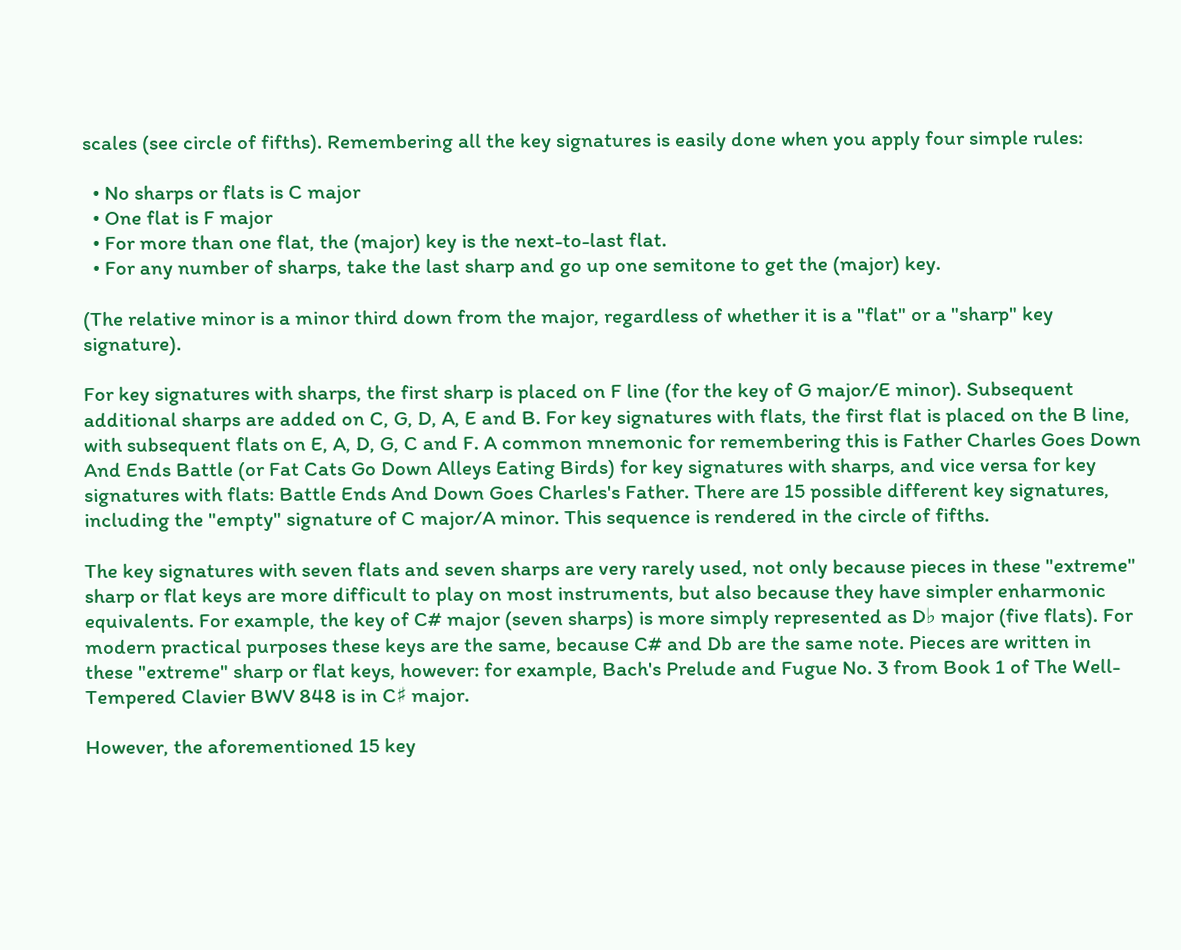scales (see circle of fifths). Remembering all the key signatures is easily done when you apply four simple rules:

  • No sharps or flats is C major
  • One flat is F major
  • For more than one flat, the (major) key is the next-to-last flat.
  • For any number of sharps, take the last sharp and go up one semitone to get the (major) key.

(The relative minor is a minor third down from the major, regardless of whether it is a "flat" or a "sharp" key signature).

For key signatures with sharps, the first sharp is placed on F line (for the key of G major/E minor). Subsequent additional sharps are added on C, G, D, A, E and B. For key signatures with flats, the first flat is placed on the B line, with subsequent flats on E, A, D, G, C and F. A common mnemonic for remembering this is Father Charles Goes Down And Ends Battle (or Fat Cats Go Down Alleys Eating Birds) for key signatures with sharps, and vice versa for key signatures with flats: Battle Ends And Down Goes Charles's Father. There are 15 possible different key signatures, including the "empty" signature of C major/A minor. This sequence is rendered in the circle of fifths.

The key signatures with seven flats and seven sharps are very rarely used, not only because pieces in these "extreme" sharp or flat keys are more difficult to play on most instruments, but also because they have simpler enharmonic equivalents. For example, the key of C# major (seven sharps) is more simply represented as D♭ major (five flats). For modern practical purposes these keys are the same, because C# and Db are the same note. Pieces are written in these "extreme" sharp or flat keys, however: for example, Bach's Prelude and Fugue No. 3 from Book 1 of The Well-Tempered Clavier BWV 848 is in C♯ major.

However, the aforementioned 15 key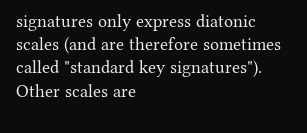signatures only express diatonic scales (and are therefore sometimes called "standard key signatures"). Other scales are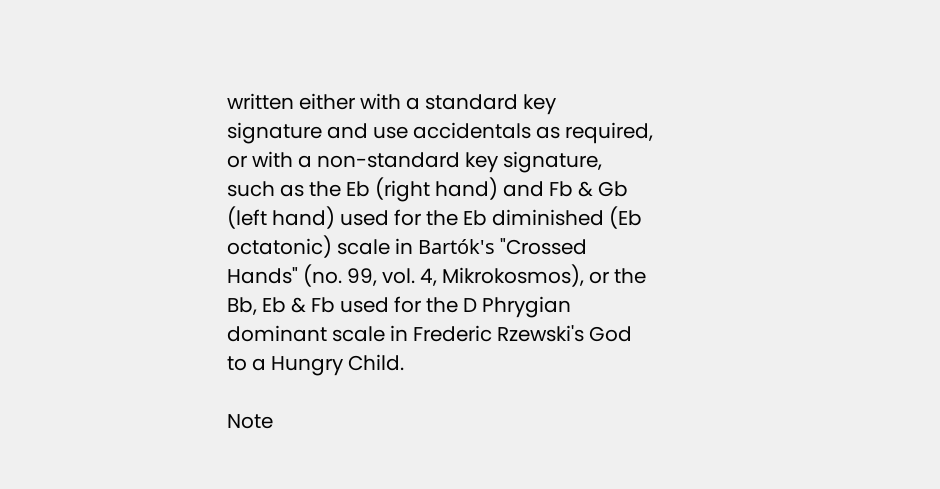written either with a standard key signature and use accidentals as required, or with a non-standard key signature, such as the Eb (right hand) and Fb & Gb (left hand) used for the Eb diminished (Eb octatonic) scale in Bartók's "Crossed Hands" (no. 99, vol. 4, Mikrokosmos), or the Bb, Eb & Fb used for the D Phrygian dominant scale in Frederic Rzewski's God to a Hungry Child.

Note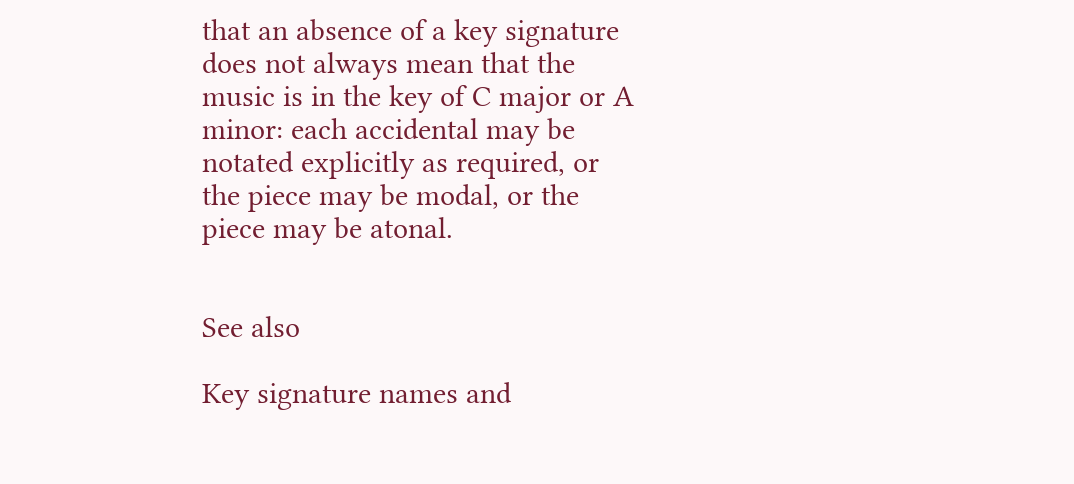that an absence of a key signature does not always mean that the music is in the key of C major or A minor: each accidental may be notated explicitly as required, or the piece may be modal, or the piece may be atonal.


See also

Key signature names and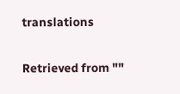translations


Retrieved from ""